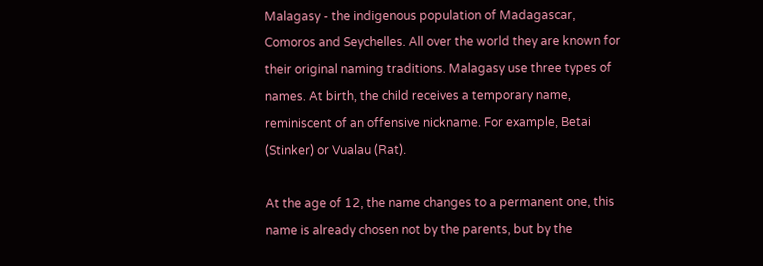Malagasy - the indigenous population of Madagascar, Comoros and Seychelles. All over the world they are known for their original naming traditions. Malagasy use three types of names. At birth, the child receives a temporary name, reminiscent of an offensive nickname. For example, Betai (Stinker) or Vualau (Rat).

At the age of 12, the name changes to a permanent one, this name is already chosen not by the parents, but by the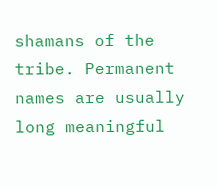shamans of the tribe. Permanent names are usually long meaningful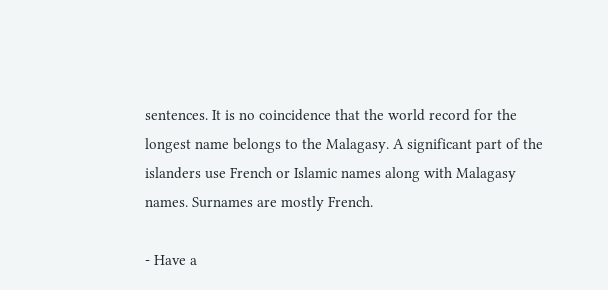sentences. It is no coincidence that the world record for the longest name belongs to the Malagasy. A significant part of the islanders use French or Islamic names along with Malagasy names. Surnames are mostly French.

- Have a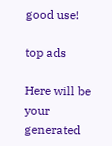good use!

top ads

Here will be your generated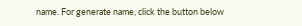name. For generate name, click the button below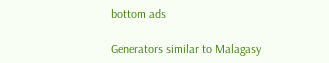bottom ads

Generators similar to Malagasy